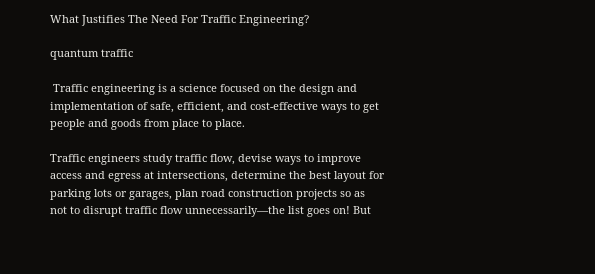What Justifies The Need For Traffic Engineering?

quantum traffic

 Traffic engineering is a science focused on the design and implementation of safe, efficient, and cost-effective ways to get people and goods from place to place.

Traffic engineers study traffic flow, devise ways to improve access and egress at intersections, determine the best layout for parking lots or garages, plan road construction projects so as not to disrupt traffic flow unnecessarily—the list goes on! But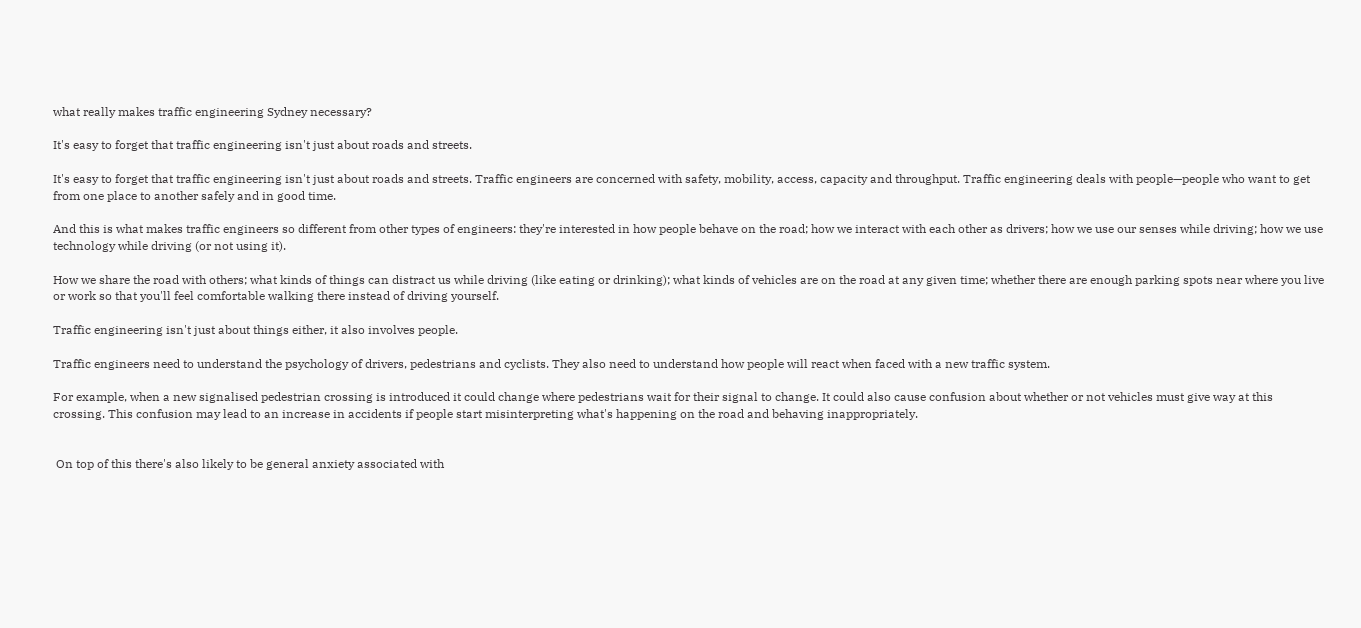what really makes traffic engineering Sydney necessary?

It's easy to forget that traffic engineering isn't just about roads and streets.

It's easy to forget that traffic engineering isn't just about roads and streets. Traffic engineers are concerned with safety, mobility, access, capacity and throughput. Traffic engineering deals with people—people who want to get from one place to another safely and in good time.

And this is what makes traffic engineers so different from other types of engineers: they're interested in how people behave on the road; how we interact with each other as drivers; how we use our senses while driving; how we use technology while driving (or not using it).

How we share the road with others; what kinds of things can distract us while driving (like eating or drinking); what kinds of vehicles are on the road at any given time; whether there are enough parking spots near where you live or work so that you'll feel comfortable walking there instead of driving yourself.

Traffic engineering isn't just about things either, it also involves people.

Traffic engineers need to understand the psychology of drivers, pedestrians and cyclists. They also need to understand how people will react when faced with a new traffic system.

For example, when a new signalised pedestrian crossing is introduced it could change where pedestrians wait for their signal to change. It could also cause confusion about whether or not vehicles must give way at this crossing. This confusion may lead to an increase in accidents if people start misinterpreting what's happening on the road and behaving inappropriately.


 On top of this there's also likely to be general anxiety associated with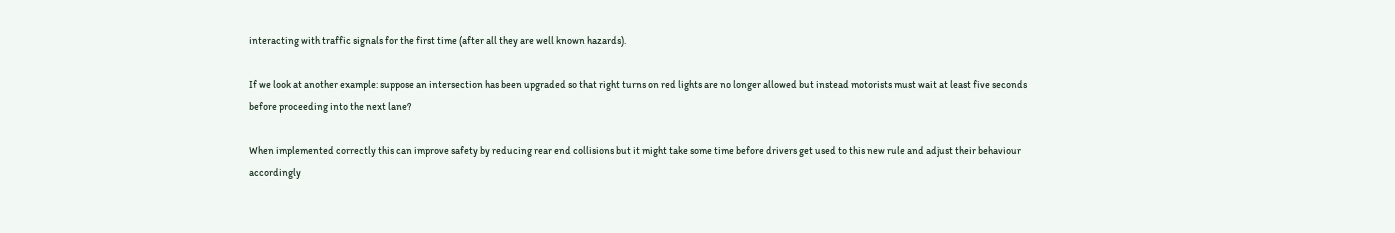interacting with traffic signals for the first time (after all they are well known hazards).

If we look at another example: suppose an intersection has been upgraded so that right turns on red lights are no longer allowed but instead motorists must wait at least five seconds before proceeding into the next lane?

When implemented correctly this can improve safety by reducing rear end collisions but it might take some time before drivers get used to this new rule and adjust their behaviour accordingly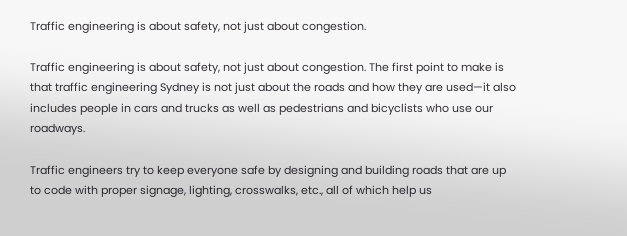Traffic engineering is about safety, not just about congestion.

Traffic engineering is about safety, not just about congestion. The first point to make is that traffic engineering Sydney is not just about the roads and how they are used—it also includes people in cars and trucks as well as pedestrians and bicyclists who use our roadways.

Traffic engineers try to keep everyone safe by designing and building roads that are up to code with proper signage, lighting, crosswalks, etc., all of which help us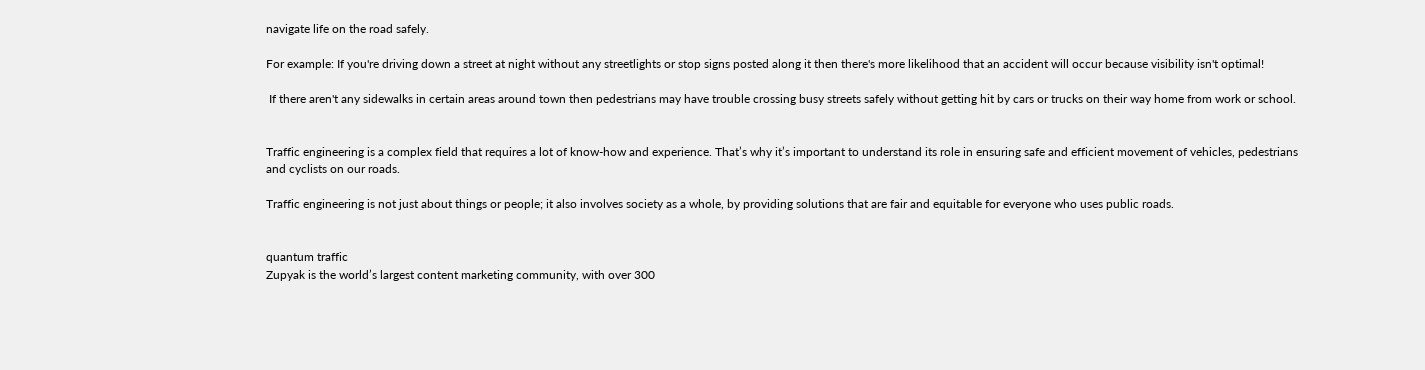navigate life on the road safely.

For example: If you're driving down a street at night without any streetlights or stop signs posted along it then there's more likelihood that an accident will occur because visibility isn't optimal!

 If there aren't any sidewalks in certain areas around town then pedestrians may have trouble crossing busy streets safely without getting hit by cars or trucks on their way home from work or school.


Traffic engineering is a complex field that requires a lot of know-how and experience. That’s why it’s important to understand its role in ensuring safe and efficient movement of vehicles, pedestrians and cyclists on our roads.

Traffic engineering is not just about things or people; it also involves society as a whole, by providing solutions that are fair and equitable for everyone who uses public roads.


quantum traffic
Zupyak is the world’s largest content marketing community, with over 300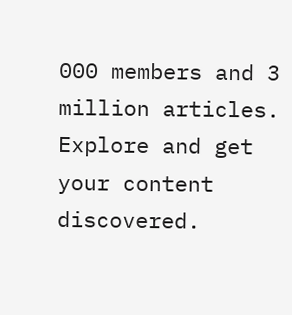000 members and 3 million articles. Explore and get your content discovered.